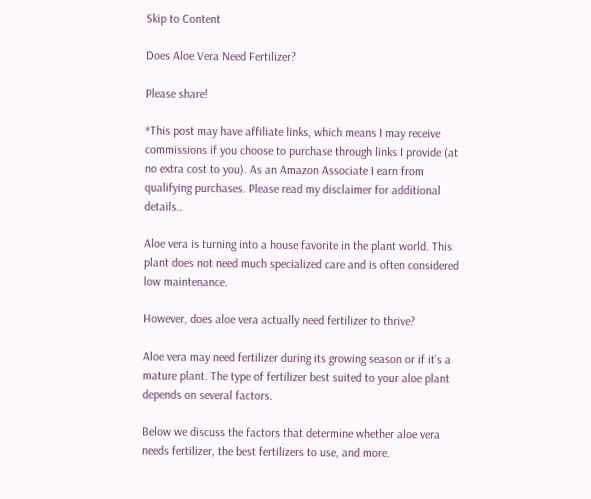Skip to Content

Does Aloe Vera Need Fertilizer?

Please share!

*This post may have affiliate links, which means I may receive commissions if you choose to purchase through links I provide (at no extra cost to you). As an Amazon Associate I earn from qualifying purchases. Please read my disclaimer for additional details..

Aloe vera is turning into a house favorite in the plant world. This plant does not need much specialized care and is often considered low maintenance.

However, does aloe vera actually need fertilizer to thrive?

Aloe vera may need fertilizer during its growing season or if it’s a mature plant. The type of fertilizer best suited to your aloe plant depends on several factors.

Below we discuss the factors that determine whether aloe vera needs fertilizer, the best fertilizers to use, and more.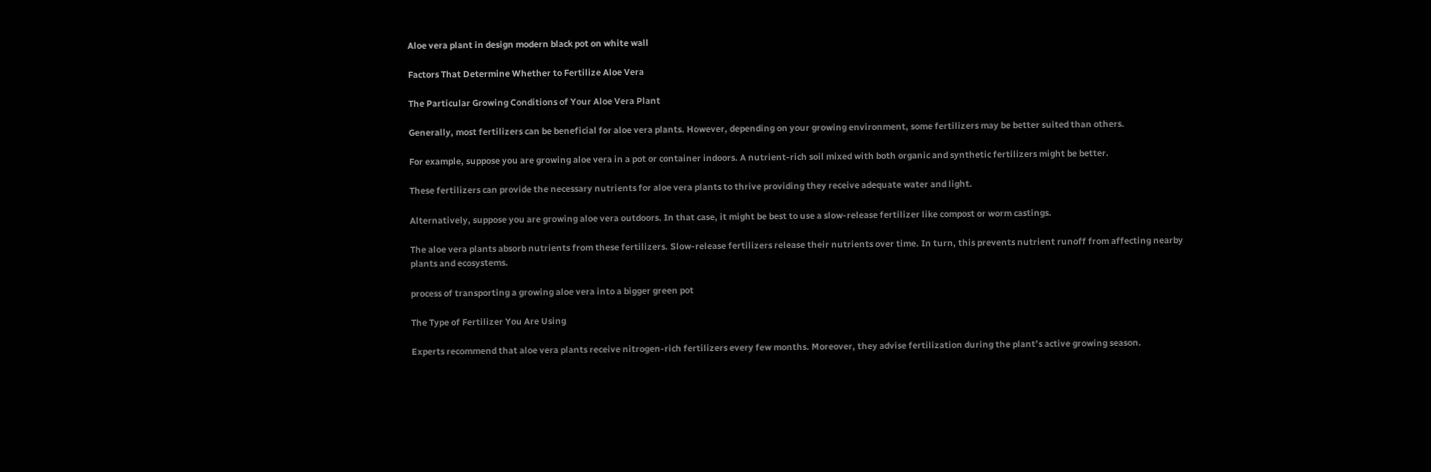Aloe vera plant in design modern black pot on white wall

Factors That Determine Whether to Fertilize Aloe Vera

The Particular Growing Conditions of Your Aloe Vera Plant

Generally, most fertilizers can be beneficial for aloe vera plants. However, depending on your growing environment, some fertilizers may be better suited than others.

For example, suppose you are growing aloe vera in a pot or container indoors. A nutrient-rich soil mixed with both organic and synthetic fertilizers might be better.

These fertilizers can provide the necessary nutrients for aloe vera plants to thrive providing they receive adequate water and light.

Alternatively, suppose you are growing aloe vera outdoors. In that case, it might be best to use a slow-release fertilizer like compost or worm castings.

The aloe vera plants absorb nutrients from these fertilizers. Slow-release fertilizers release their nutrients over time. In turn, this prevents nutrient runoff from affecting nearby plants and ecosystems.

process of transporting a growing aloe vera into a bigger green pot

The Type of Fertilizer You Are Using

Experts recommend that aloe vera plants receive nitrogen-rich fertilizers every few months. Moreover, they advise fertilization during the plant’s active growing season.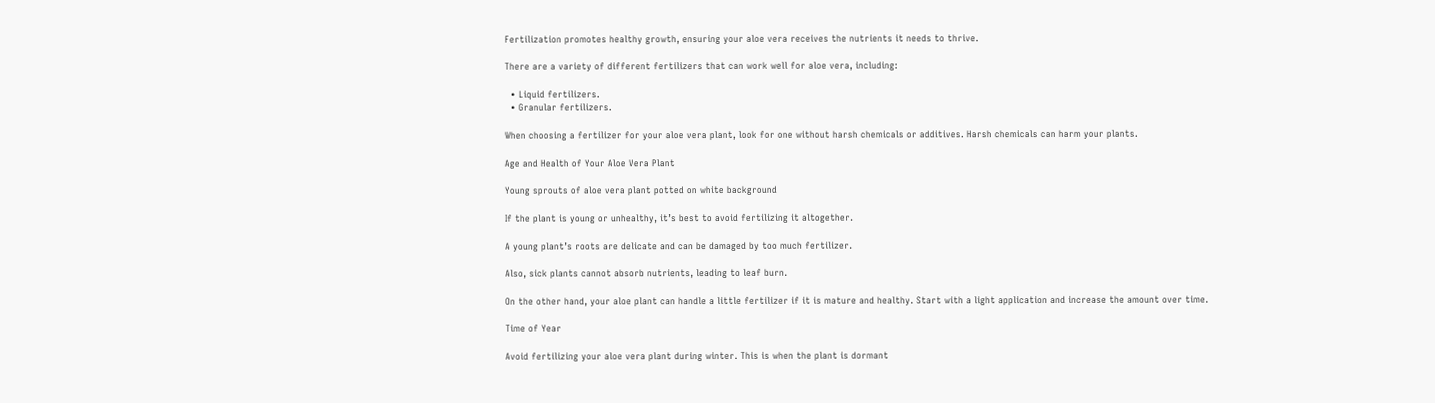Fertilization promotes healthy growth, ensuring your aloe vera receives the nutrients it needs to thrive.

There are a variety of different fertilizers that can work well for aloe vera, including:

  • Liquid fertilizers.
  • Granular fertilizers.

When choosing a fertilizer for your aloe vera plant, look for one without harsh chemicals or additives. Harsh chemicals can harm your plants.

Age and Health of Your Aloe Vera Plant

Young sprouts of aloe vera plant potted on white background

If the plant is young or unhealthy, it’s best to avoid fertilizing it altogether.

A young plant’s roots are delicate and can be damaged by too much fertilizer.

Also, sick plants cannot absorb nutrients, leading to leaf burn.

On the other hand, your aloe plant can handle a little fertilizer if it is mature and healthy. Start with a light application and increase the amount over time.

Time of Year

Avoid fertilizing your aloe vera plant during winter. This is when the plant is dormant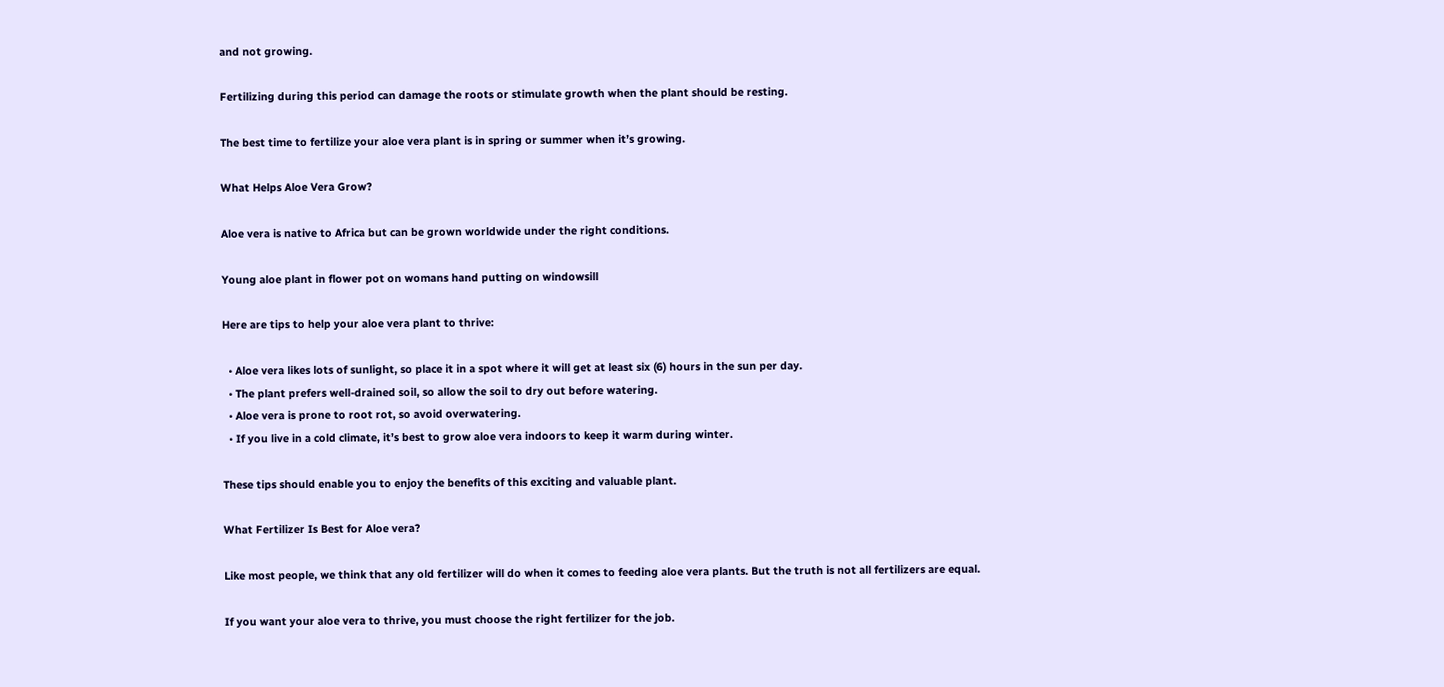and not growing.

Fertilizing during this period can damage the roots or stimulate growth when the plant should be resting.

The best time to fertilize your aloe vera plant is in spring or summer when it’s growing.

What Helps Aloe Vera Grow?

Aloe vera is native to Africa but can be grown worldwide under the right conditions.

Young aloe plant in flower pot on womans hand putting on windowsill

Here are tips to help your aloe vera plant to thrive:

  • Aloe vera likes lots of sunlight, so place it in a spot where it will get at least six (6) hours in the sun per day.
  • The plant prefers well-drained soil, so allow the soil to dry out before watering.
  • Aloe vera is prone to root rot, so avoid overwatering.
  • If you live in a cold climate, it’s best to grow aloe vera indoors to keep it warm during winter.

These tips should enable you to enjoy the benefits of this exciting and valuable plant.

What Fertilizer Is Best for Aloe vera?

Like most people, we think that any old fertilizer will do when it comes to feeding aloe vera plants. But the truth is not all fertilizers are equal.

If you want your aloe vera to thrive, you must choose the right fertilizer for the job.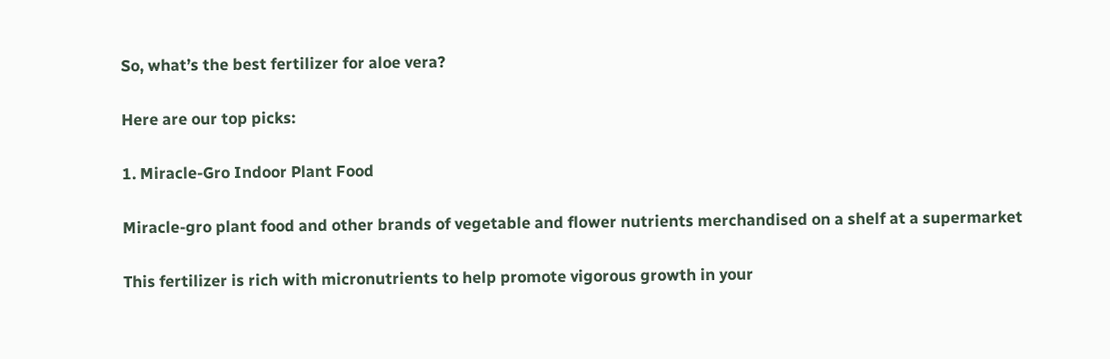So, what’s the best fertilizer for aloe vera?

Here are our top picks:

1. Miracle-Gro Indoor Plant Food

Miracle-gro plant food and other brands of vegetable and flower nutrients merchandised on a shelf at a supermarket

This fertilizer is rich with micronutrients to help promote vigorous growth in your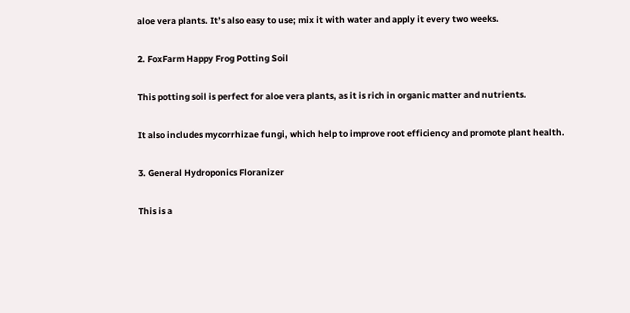aloe vera plants. It’s also easy to use; mix it with water and apply it every two weeks.

2. FoxFarm Happy Frog Potting Soil

This potting soil is perfect for aloe vera plants, as it is rich in organic matter and nutrients.

It also includes mycorrhizae fungi, which help to improve root efficiency and promote plant health.

3. General Hydroponics Floranizer

This is a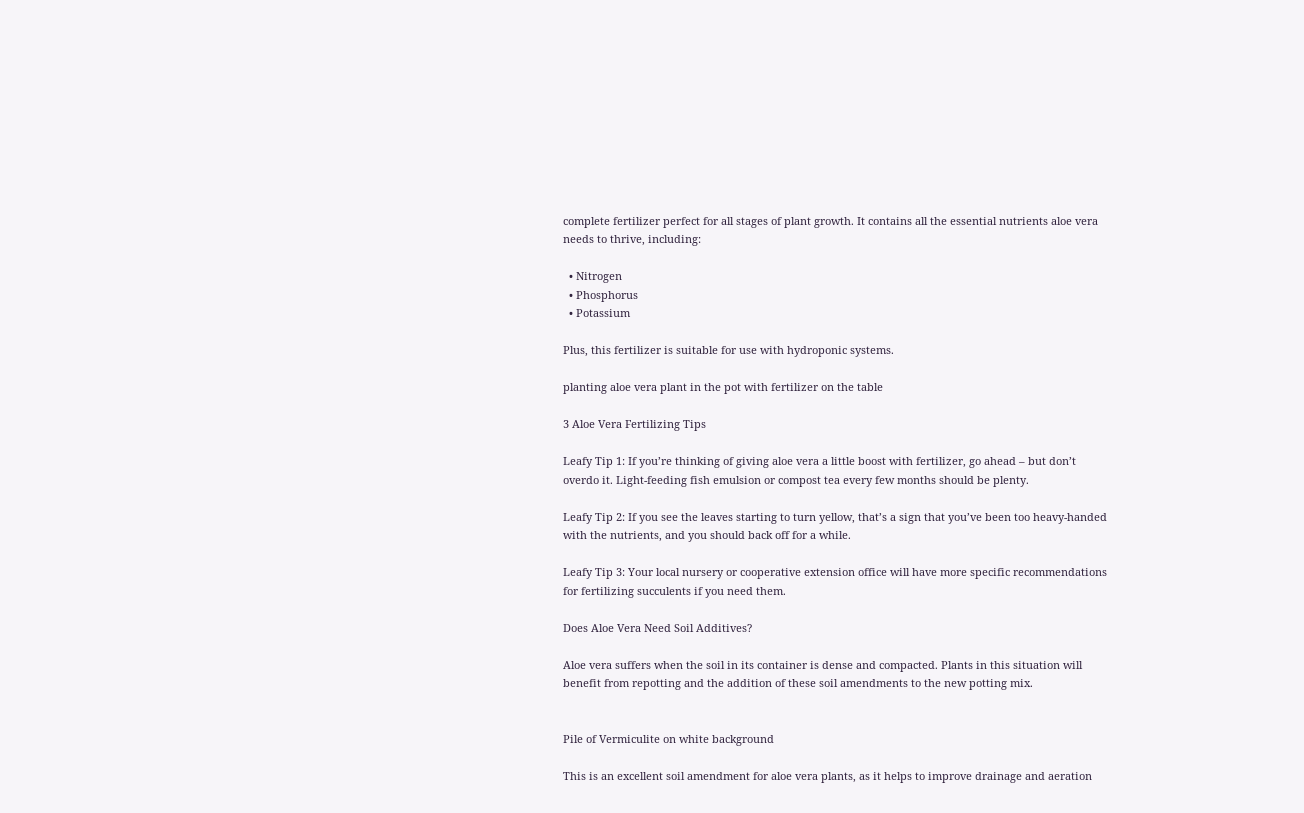complete fertilizer perfect for all stages of plant growth. It contains all the essential nutrients aloe vera needs to thrive, including:

  • Nitrogen
  • Phosphorus
  • Potassium

Plus, this fertilizer is suitable for use with hydroponic systems.

planting aloe vera plant in the pot with fertilizer on the table

3 Aloe Vera Fertilizing Tips

Leafy Tip 1: If you’re thinking of giving aloe vera a little boost with fertilizer, go ahead – but don’t overdo it. Light-feeding fish emulsion or compost tea every few months should be plenty.

Leafy Tip 2: If you see the leaves starting to turn yellow, that’s a sign that you’ve been too heavy-handed with the nutrients, and you should back off for a while.

Leafy Tip 3: Your local nursery or cooperative extension office will have more specific recommendations for fertilizing succulents if you need them.

Does Aloe Vera Need Soil Additives?

Aloe vera suffers when the soil in its container is dense and compacted. Plants in this situation will benefit from repotting and the addition of these soil amendments to the new potting mix.


Pile of Vermiculite on white background

This is an excellent soil amendment for aloe vera plants, as it helps to improve drainage and aeration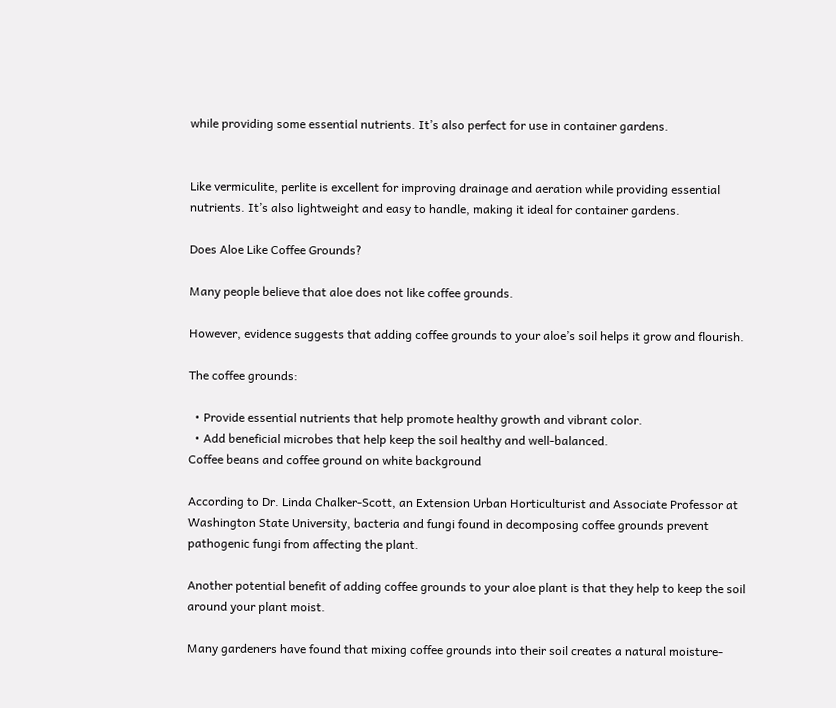while providing some essential nutrients. It’s also perfect for use in container gardens.


Like vermiculite, perlite is excellent for improving drainage and aeration while providing essential nutrients. It’s also lightweight and easy to handle, making it ideal for container gardens.

Does Aloe Like Coffee Grounds?

Many people believe that aloe does not like coffee grounds.

However, evidence suggests that adding coffee grounds to your aloe’s soil helps it grow and flourish.

The coffee grounds:

  • Provide essential nutrients that help promote healthy growth and vibrant color.
  • Add beneficial microbes that help keep the soil healthy and well-balanced.
Coffee beans and coffee ground on white background

According to Dr. Linda Chalker-Scott, an Extension Urban Horticulturist and Associate Professor at Washington State University, bacteria and fungi found in decomposing coffee grounds prevent pathogenic fungi from affecting the plant.

Another potential benefit of adding coffee grounds to your aloe plant is that they help to keep the soil around your plant moist.

Many gardeners have found that mixing coffee grounds into their soil creates a natural moisture-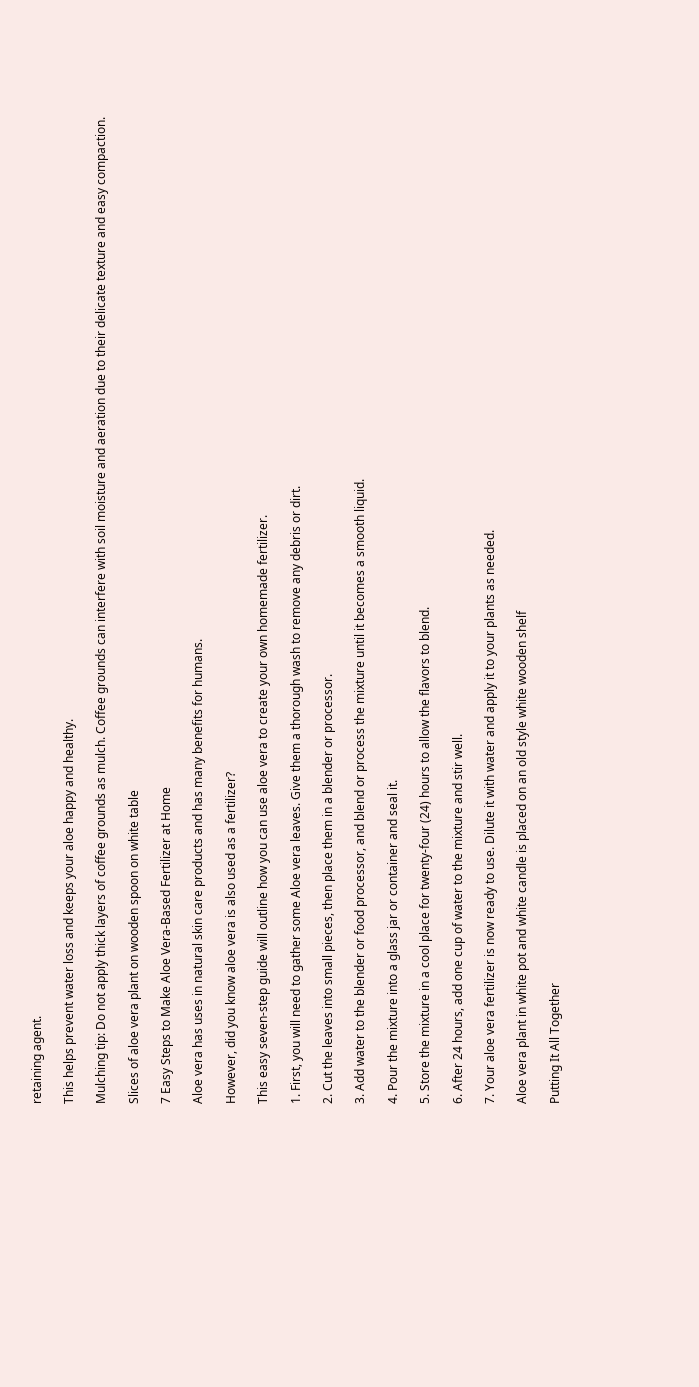retaining agent.

This helps prevent water loss and keeps your aloe happy and healthy.

Mulching tip: Do not apply thick layers of coffee grounds as mulch. Coffee grounds can interfere with soil moisture and aeration due to their delicate texture and easy compaction.

Slices of aloe vera plant on wooden spoon on white table

7 Easy Steps to Make Aloe Vera-Based Fertilizer at Home

Aloe vera has uses in natural skin care products and has many benefits for humans.

However, did you know aloe vera is also used as a fertilizer?

This easy seven-step guide will outline how you can use aloe vera to create your own homemade fertilizer.

1. First, you will need to gather some Aloe vera leaves. Give them a thorough wash to remove any debris or dirt.

2. Cut the leaves into small pieces, then place them in a blender or processor.

3. Add water to the blender or food processor, and blend or process the mixture until it becomes a smooth liquid.

4. Pour the mixture into a glass jar or container and seal it.

5. Store the mixture in a cool place for twenty-four (24) hours to allow the flavors to blend.

6. After 24 hours, add one cup of water to the mixture and stir well.

7. Your aloe vera fertilizer is now ready to use. Dilute it with water and apply it to your plants as needed.

Aloe vera plant in white pot and white candle is placed on an old style white wooden shelf

Putting It All Together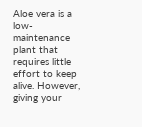Aloe vera is a low-maintenance plant that requires little effort to keep alive. However, giving your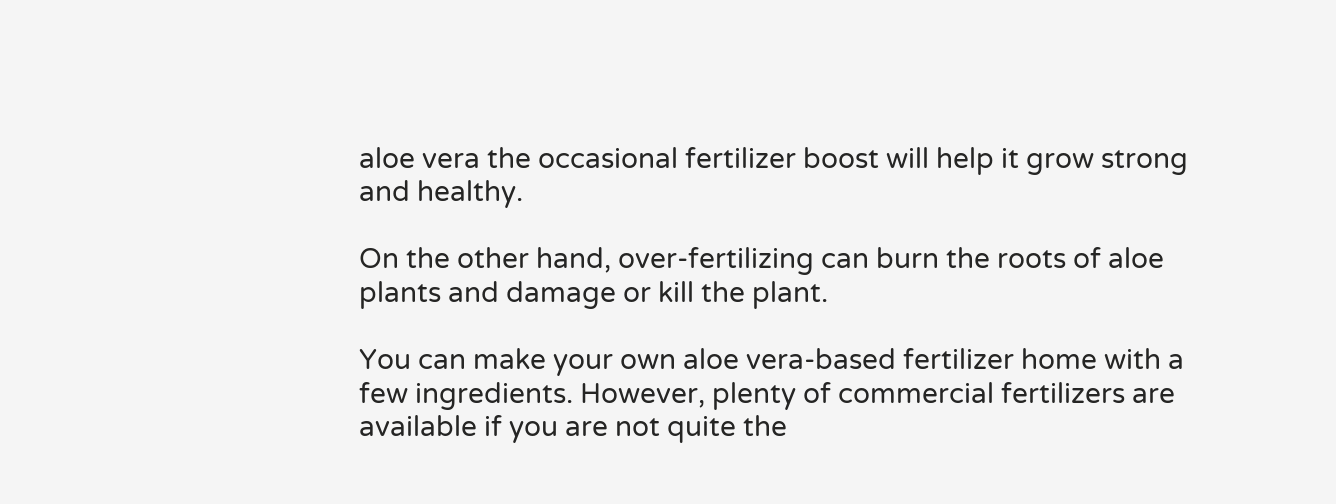aloe vera the occasional fertilizer boost will help it grow strong and healthy.

On the other hand, over-fertilizing can burn the roots of aloe plants and damage or kill the plant.

You can make your own aloe vera-based fertilizer home with a few ingredients. However, plenty of commercial fertilizers are available if you are not quite the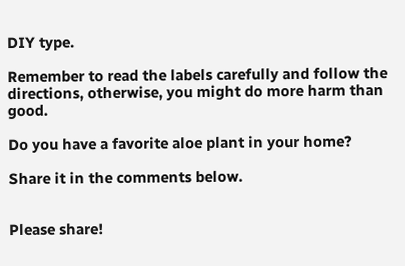DIY type.

Remember to read the labels carefully and follow the directions, otherwise, you might do more harm than good.

Do you have a favorite aloe plant in your home?

Share it in the comments below.


Please share!